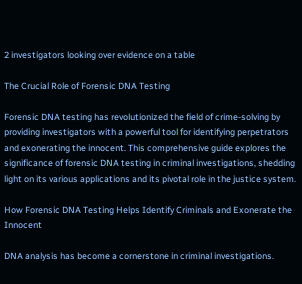2 investigators looking over evidence on a table

The Crucial Role of Forensic DNA Testing

Forensic DNA testing has revolutionized the field of crime-solving by providing investigators with a powerful tool for identifying perpetrators and exonerating the innocent. This comprehensive guide explores the significance of forensic DNA testing in criminal investigations, shedding light on its various applications and its pivotal role in the justice system.

How Forensic DNA Testing Helps Identify Criminals and Exonerate the Innocent

DNA analysis has become a cornerstone in criminal investigations.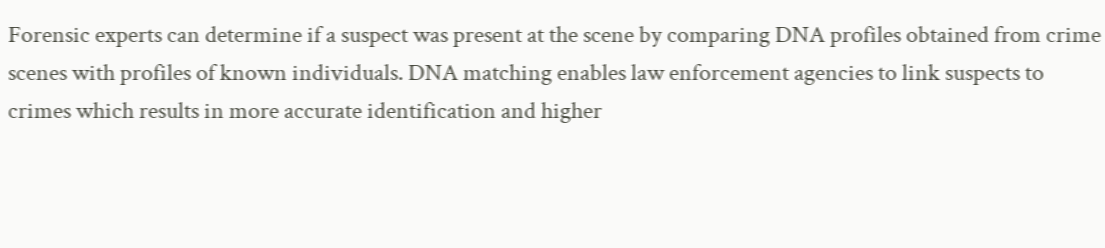Forensic experts can determine if a suspect was present at the scene by comparing DNA profiles obtained from crime scenes with profiles of known individuals. DNA matching enables law enforcement agencies to link suspects to crimes which results in more accurate identification and higher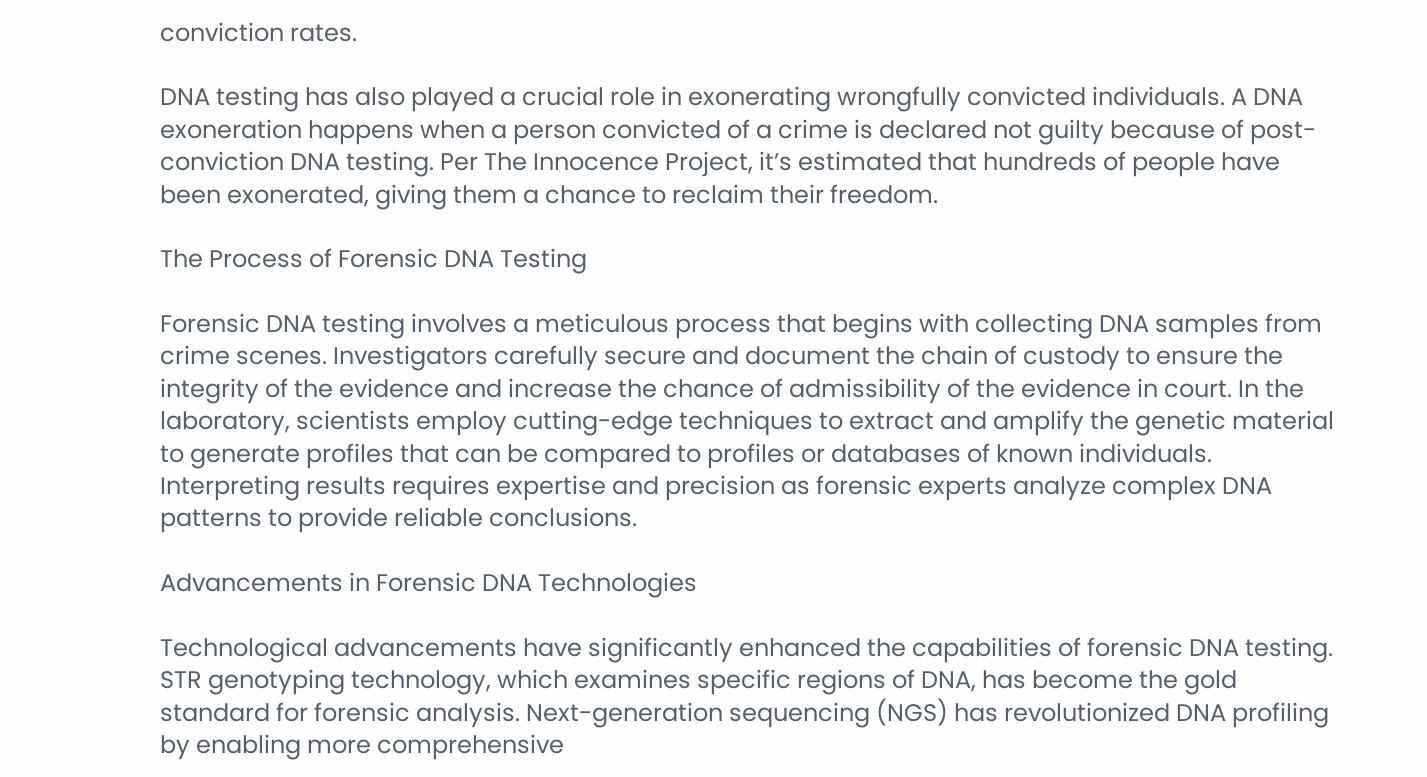conviction rates.

DNA testing has also played a crucial role in exonerating wrongfully convicted individuals. A DNA exoneration happens when a person convicted of a crime is declared not guilty because of post-conviction DNA testing. Per The Innocence Project, it’s estimated that hundreds of people have been exonerated, giving them a chance to reclaim their freedom.

The Process of Forensic DNA Testing

Forensic DNA testing involves a meticulous process that begins with collecting DNA samples from crime scenes. Investigators carefully secure and document the chain of custody to ensure the integrity of the evidence and increase the chance of admissibility of the evidence in court. In the laboratory, scientists employ cutting-edge techniques to extract and amplify the genetic material to generate profiles that can be compared to profiles or databases of known individuals. Interpreting results requires expertise and precision as forensic experts analyze complex DNA patterns to provide reliable conclusions.

Advancements in Forensic DNA Technologies

Technological advancements have significantly enhanced the capabilities of forensic DNA testing. STR genotyping technology, which examines specific regions of DNA, has become the gold standard for forensic analysis. Next-generation sequencing (NGS) has revolutionized DNA profiling by enabling more comprehensive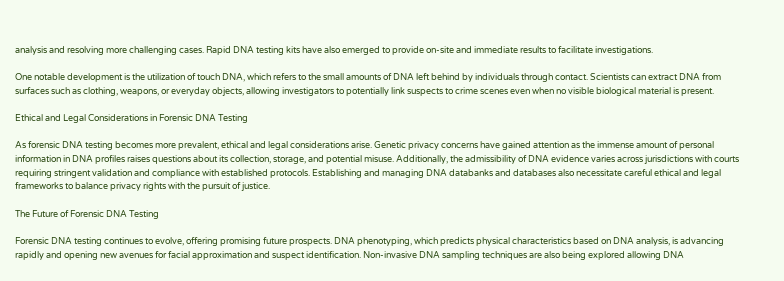analysis and resolving more challenging cases. Rapid DNA testing kits have also emerged to provide on-site and immediate results to facilitate investigations.

One notable development is the utilization of touch DNA, which refers to the small amounts of DNA left behind by individuals through contact. Scientists can extract DNA from surfaces such as clothing, weapons, or everyday objects, allowing investigators to potentially link suspects to crime scenes even when no visible biological material is present.

Ethical and Legal Considerations in Forensic DNA Testing

As forensic DNA testing becomes more prevalent, ethical and legal considerations arise. Genetic privacy concerns have gained attention as the immense amount of personal information in DNA profiles raises questions about its collection, storage, and potential misuse. Additionally, the admissibility of DNA evidence varies across jurisdictions with courts requiring stringent validation and compliance with established protocols. Establishing and managing DNA databanks and databases also necessitate careful ethical and legal frameworks to balance privacy rights with the pursuit of justice.

The Future of Forensic DNA Testing

Forensic DNA testing continues to evolve, offering promising future prospects. DNA phenotyping, which predicts physical characteristics based on DNA analysis, is advancing rapidly and opening new avenues for facial approximation and suspect identification. Non-invasive DNA sampling techniques are also being explored allowing DNA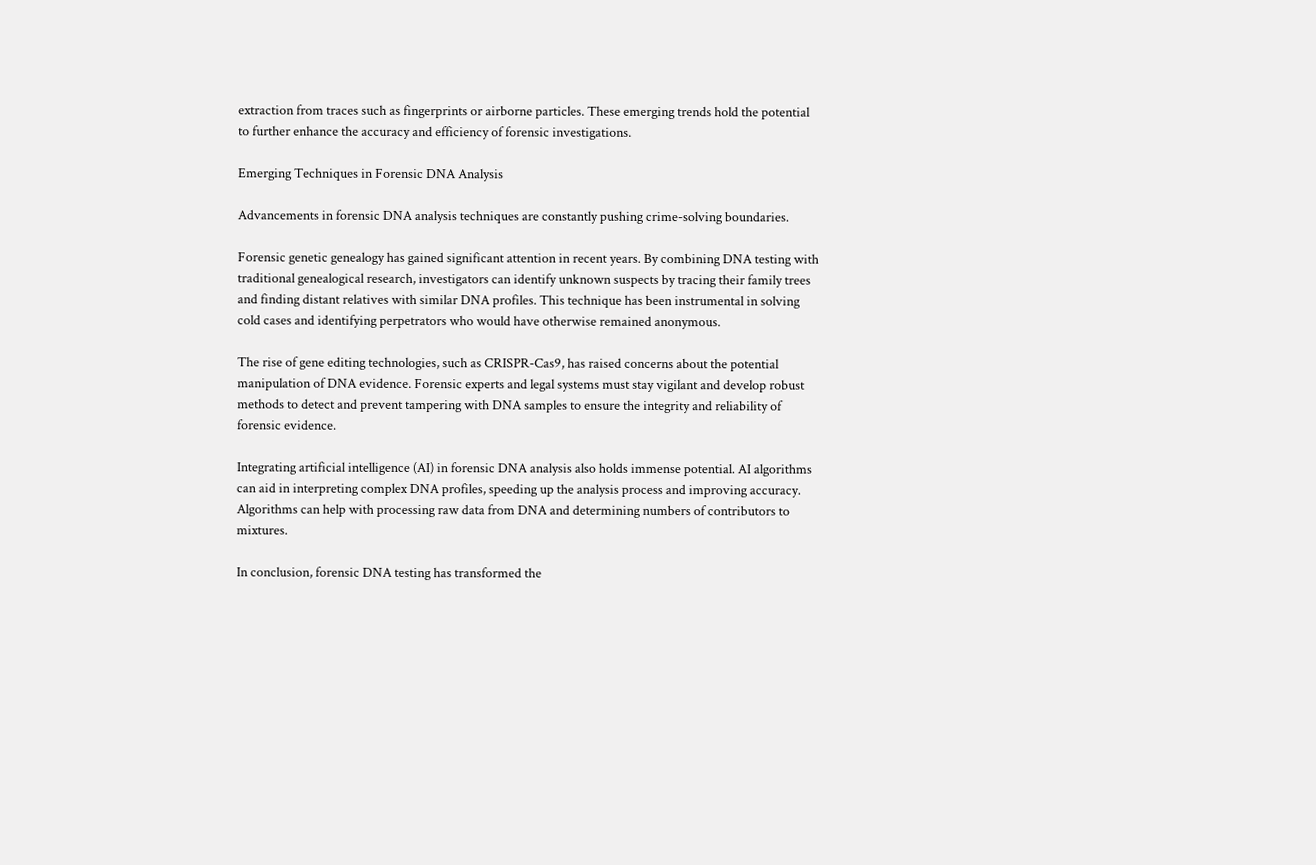extraction from traces such as fingerprints or airborne particles. These emerging trends hold the potential to further enhance the accuracy and efficiency of forensic investigations.

Emerging Techniques in Forensic DNA Analysis

Advancements in forensic DNA analysis techniques are constantly pushing crime-solving boundaries.

Forensic genetic genealogy has gained significant attention in recent years. By combining DNA testing with traditional genealogical research, investigators can identify unknown suspects by tracing their family trees and finding distant relatives with similar DNA profiles. This technique has been instrumental in solving cold cases and identifying perpetrators who would have otherwise remained anonymous.

The rise of gene editing technologies, such as CRISPR-Cas9, has raised concerns about the potential manipulation of DNA evidence. Forensic experts and legal systems must stay vigilant and develop robust methods to detect and prevent tampering with DNA samples to ensure the integrity and reliability of forensic evidence.

Integrating artificial intelligence (AI) in forensic DNA analysis also holds immense potential. AI algorithms can aid in interpreting complex DNA profiles, speeding up the analysis process and improving accuracy. Algorithms can help with processing raw data from DNA and determining numbers of contributors to mixtures.

In conclusion, forensic DNA testing has transformed the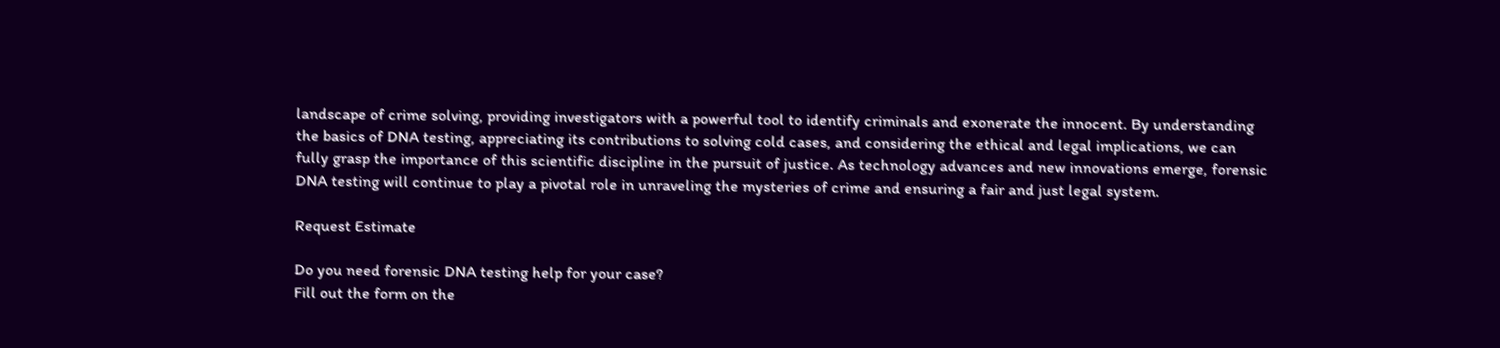landscape of crime solving, providing investigators with a powerful tool to identify criminals and exonerate the innocent. By understanding the basics of DNA testing, appreciating its contributions to solving cold cases, and considering the ethical and legal implications, we can fully grasp the importance of this scientific discipline in the pursuit of justice. As technology advances and new innovations emerge, forensic DNA testing will continue to play a pivotal role in unraveling the mysteries of crime and ensuring a fair and just legal system.

Request Estimate

Do you need forensic DNA testing help for your case?
Fill out the form on the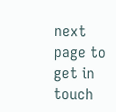next page to get in touch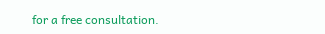for a free consultation.